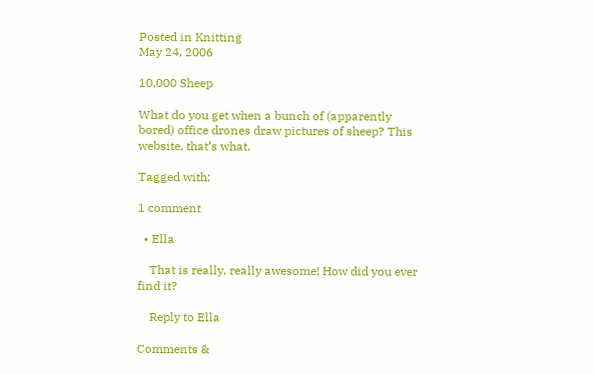Posted in Knitting
May 24, 2006

10,000 Sheep

What do you get when a bunch of (apparently bored) office drones draw pictures of sheep? This website, that’s what.

Tagged with:

1 comment

  • Ella

    That is really, really awesome! How did you ever find it?

    Reply to Ella

Comments &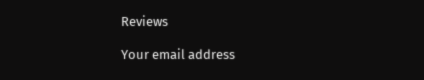Reviews

Your email address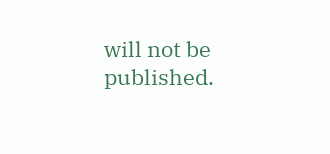will not be published.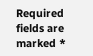Required fields are marked *